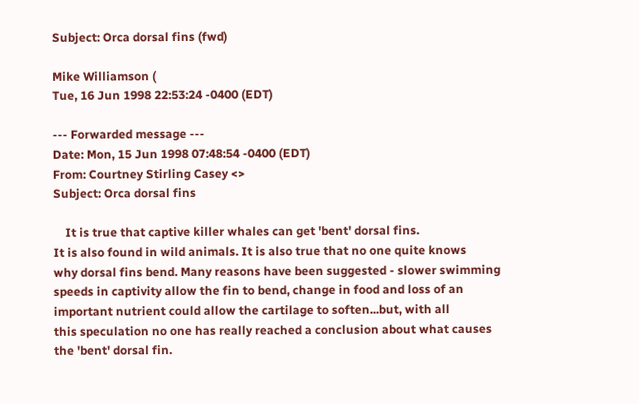Subject: Orca dorsal fins (fwd)

Mike Williamson (
Tue, 16 Jun 1998 22:53:24 -0400 (EDT)

--- Forwarded message ---
Date: Mon, 15 Jun 1998 07:48:54 -0400 (EDT)
From: Courtney Stirling Casey <>
Subject: Orca dorsal fins

    It is true that captive killer whales can get 'bent' dorsal fins.
It is also found in wild animals. It is also true that no one quite knows
why dorsal fins bend. Many reasons have been suggested - slower swimming
speeds in captivity allow the fin to bend, change in food and loss of an
important nutrient could allow the cartilage to soften...but, with all
this speculation no one has really reached a conclusion about what causes
the 'bent' dorsal fin.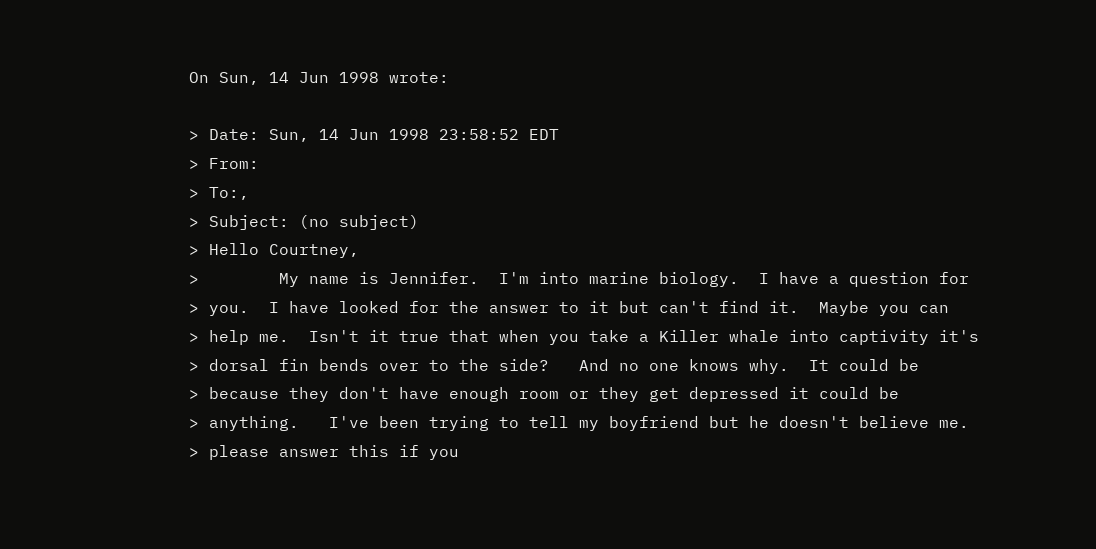On Sun, 14 Jun 1998 wrote:

> Date: Sun, 14 Jun 1998 23:58:52 EDT
> From:
> To:,
> Subject: (no subject)
> Hello Courtney,
>        My name is Jennifer.  I'm into marine biology.  I have a question for
> you.  I have looked for the answer to it but can't find it.  Maybe you can
> help me.  Isn't it true that when you take a Killer whale into captivity it's
> dorsal fin bends over to the side?   And no one knows why.  It could be
> because they don't have enough room or they get depressed it could be
> anything.   I've been trying to tell my boyfriend but he doesn't believe me.
> please answer this if you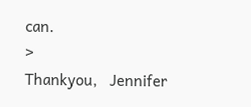can.
>                            Thankyou,   Jennifer